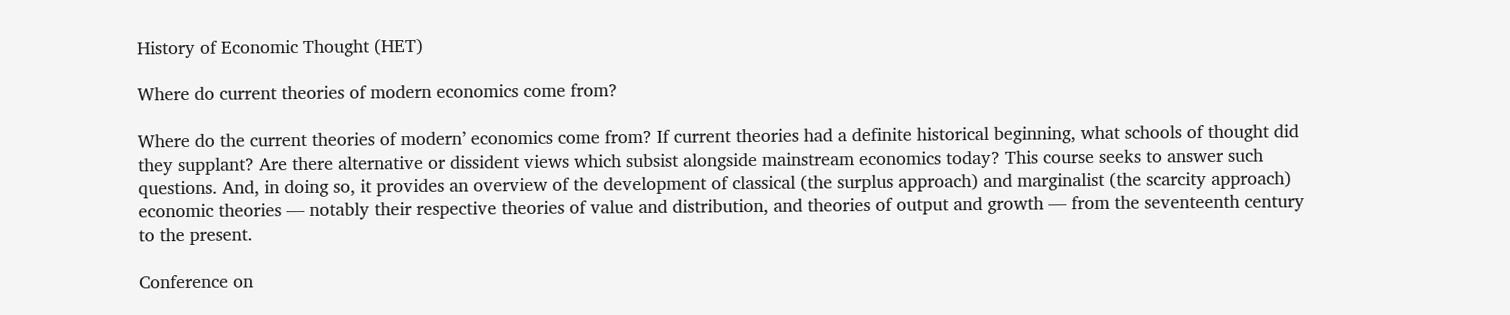History of Economic Thought (HET)

Where do current theories of modern economics come from?

Where do the current theories of modern’ economics come from? If current theories had a definite historical beginning, what schools of thought did they supplant? Are there alternative or dissident views which subsist alongside mainstream economics today? This course seeks to answer such questions. And, in doing so, it provides an overview of the development of classical (the surplus approach) and marginalist (the scarcity approach) economic theories — notably their respective theories of value and distribution, and theories of output and growth — from the seventeenth century to the present.

Conference on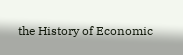the History of Economic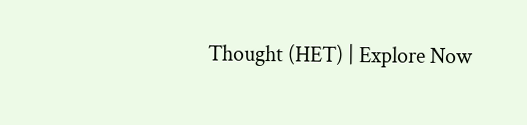Thought (HET) | Explore Now